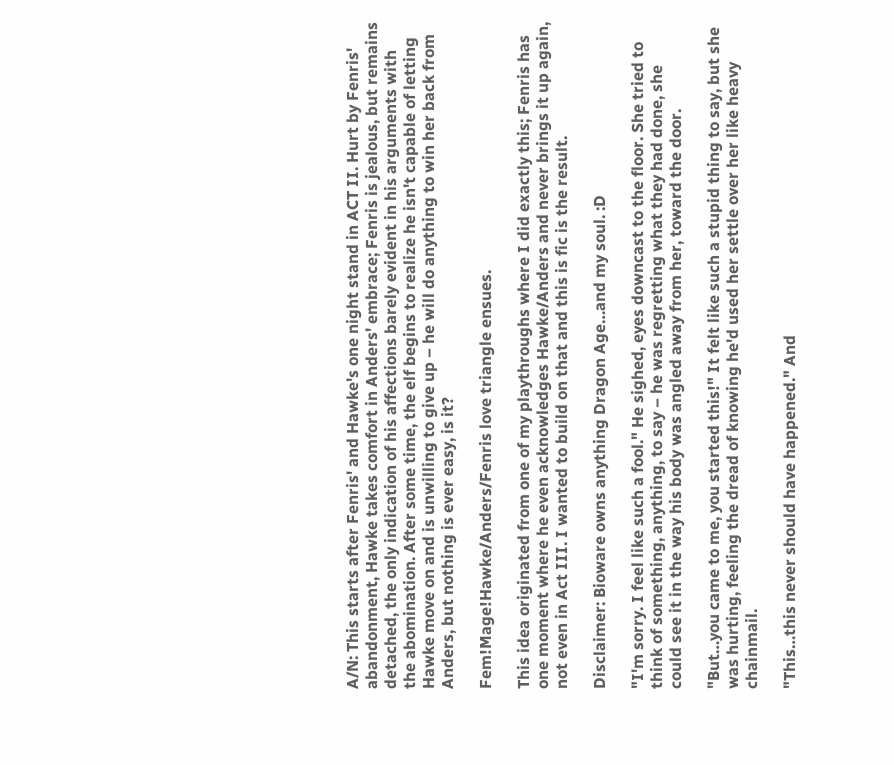A/N: This starts after Fenris' and Hawke's one night stand in ACT II. Hurt by Fenris' abandonment, Hawke takes comfort in Anders' embrace; Fenris is jealous, but remains detached, the only indication of his affections barely evident in his arguments with the abomination. After some time, the elf begins to realize he isn't capable of letting Hawke move on and is unwilling to give up – he will do anything to win her back from Anders, but nothing is ever easy, is it?

Fem!Mage!Hawke/Anders/Fenris love triangle ensues.

This idea originated from one of my playthroughs where I did exactly this; Fenris has one moment where he even acknowledges Hawke/Anders and never brings it up again, not even in Act III. I wanted to build on that and this is fic is the result.

Disclaimer: Bioware owns anything Dragon Age…and my soul. :D

"I'm sorry. I feel like such a fool." He sighed, eyes downcast to the floor. She tried to think of something, anything, to say – he was regretting what they had done, she could see it in the way his body was angled away from her, toward the door.

"But…you came to me, you started this!" It felt like such a stupid thing to say, but she was hurting, feeling the dread of knowing he'd used her settle over her like heavy chainmail.

"This…this never should have happened." And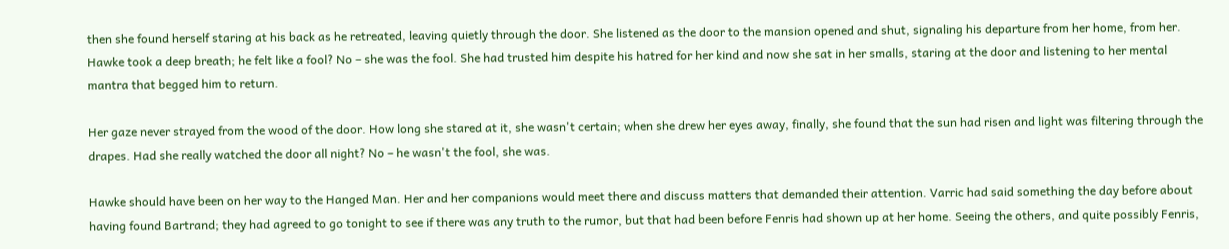then she found herself staring at his back as he retreated, leaving quietly through the door. She listened as the door to the mansion opened and shut, signaling his departure from her home, from her. Hawke took a deep breath; he felt like a fool? No – she was the fool. She had trusted him despite his hatred for her kind and now she sat in her smalls, staring at the door and listening to her mental mantra that begged him to return.

Her gaze never strayed from the wood of the door. How long she stared at it, she wasn't certain; when she drew her eyes away, finally, she found that the sun had risen and light was filtering through the drapes. Had she really watched the door all night? No – he wasn't the fool, she was.

Hawke should have been on her way to the Hanged Man. Her and her companions would meet there and discuss matters that demanded their attention. Varric had said something the day before about having found Bartrand; they had agreed to go tonight to see if there was any truth to the rumor, but that had been before Fenris had shown up at her home. Seeing the others, and quite possibly Fenris,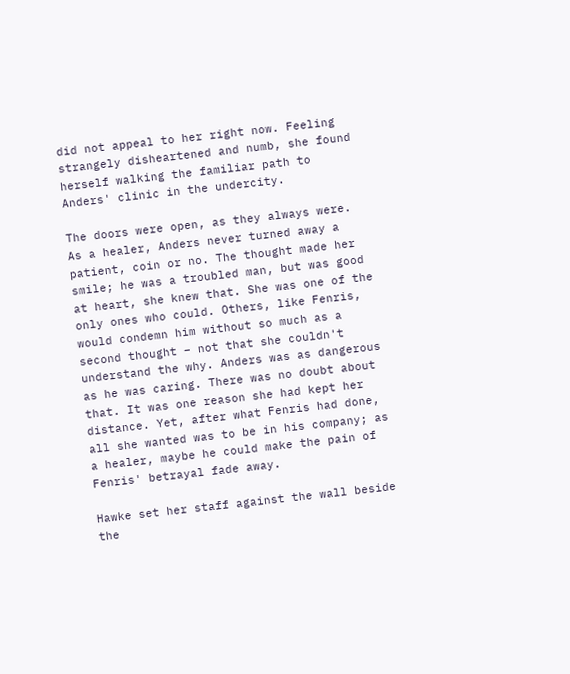did not appeal to her right now. Feeling strangely disheartened and numb, she found herself walking the familiar path to Anders' clinic in the undercity.

The doors were open, as they always were. As a healer, Anders never turned away a patient, coin or no. The thought made her smile; he was a troubled man, but was good at heart, she knew that. She was one of the only ones who could. Others, like Fenris, would condemn him without so much as a second thought – not that she couldn't understand the why. Anders was as dangerous as he was caring. There was no doubt about that. It was one reason she had kept her distance. Yet, after what Fenris had done, all she wanted was to be in his company; as a healer, maybe he could make the pain of Fenris' betrayal fade away.

Hawke set her staff against the wall beside the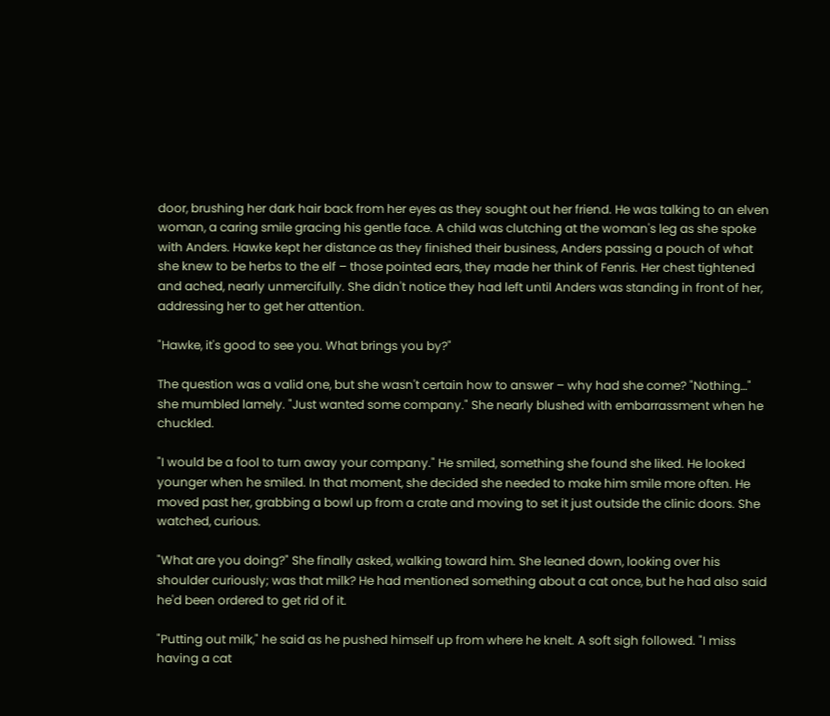door, brushing her dark hair back from her eyes as they sought out her friend. He was talking to an elven woman, a caring smile gracing his gentle face. A child was clutching at the woman's leg as she spoke with Anders. Hawke kept her distance as they finished their business, Anders passing a pouch of what she knew to be herbs to the elf – those pointed ears, they made her think of Fenris. Her chest tightened and ached, nearly unmercifully. She didn't notice they had left until Anders was standing in front of her, addressing her to get her attention.

"Hawke, it's good to see you. What brings you by?"

The question was a valid one, but she wasn't certain how to answer – why had she come? "Nothing…" she mumbled lamely. "Just wanted some company." She nearly blushed with embarrassment when he chuckled.

"I would be a fool to turn away your company." He smiled, something she found she liked. He looked younger when he smiled. In that moment, she decided she needed to make him smile more often. He moved past her, grabbing a bowl up from a crate and moving to set it just outside the clinic doors. She watched, curious.

"What are you doing?" She finally asked, walking toward him. She leaned down, looking over his shoulder curiously; was that milk? He had mentioned something about a cat once, but he had also said he'd been ordered to get rid of it.

"Putting out milk," he said as he pushed himself up from where he knelt. A soft sigh followed. "I miss having a cat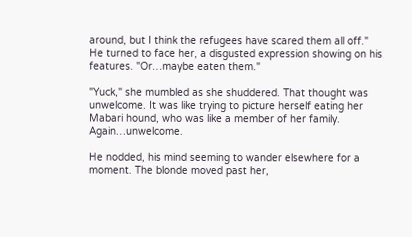around, but I think the refugees have scared them all off." He turned to face her, a disgusted expression showing on his features. "Or…maybe eaten them."

"Yuck," she mumbled as she shuddered. That thought was unwelcome. It was like trying to picture herself eating her Mabari hound, who was like a member of her family. Again…unwelcome.

He nodded, his mind seeming to wander elsewhere for a moment. The blonde moved past her,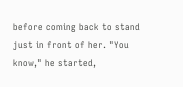before coming back to stand just in front of her. "You know," he started,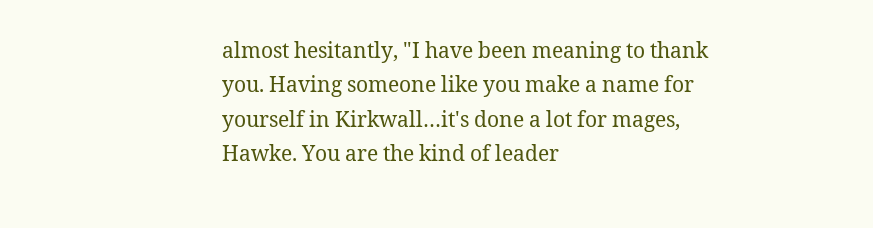almost hesitantly, "I have been meaning to thank you. Having someone like you make a name for yourself in Kirkwall…it's done a lot for mages, Hawke. You are the kind of leader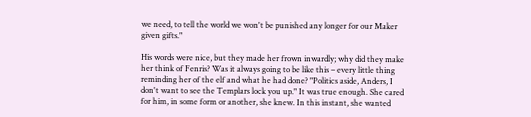we need, to tell the world we won't be punished any longer for our Maker given gifts."

His words were nice, but they made her frown inwardly; why did they make her think of Fenris? Was it always going to be like this – every little thing reminding her of the elf and what he had done? "Politics aside, Anders, I don't want to see the Templars lock you up." It was true enough. She cared for him, in some form or another, she knew. In this instant, she wanted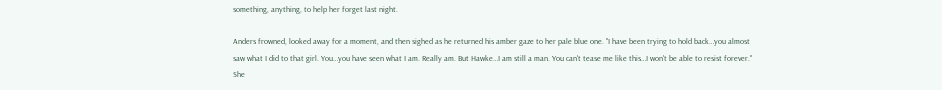something, anything, to help her forget last night.

Anders frowned, looked away for a moment, and then sighed as he returned his amber gaze to her pale blue one. "I have been trying to hold back…you almost saw what I did to that girl. You…you have seen what I am. Really am. But Hawke…I am still a man. You can't tease me like this…I won't be able to resist forever." She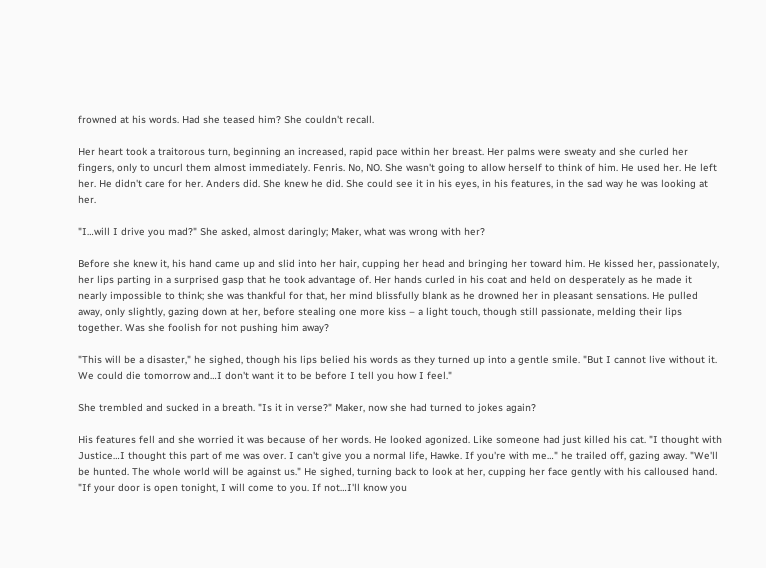frowned at his words. Had she teased him? She couldn't recall.

Her heart took a traitorous turn, beginning an increased, rapid pace within her breast. Her palms were sweaty and she curled her fingers, only to uncurl them almost immediately. Fenris. No, NO. She wasn't going to allow herself to think of him. He used her. He left her. He didn't care for her. Anders did. She knew he did. She could see it in his eyes, in his features, in the sad way he was looking at her.

"I…will I drive you mad?" She asked, almost daringly; Maker, what was wrong with her?

Before she knew it, his hand came up and slid into her hair, cupping her head and bringing her toward him. He kissed her, passionately, her lips parting in a surprised gasp that he took advantage of. Her hands curled in his coat and held on desperately as he made it nearly impossible to think; she was thankful for that, her mind blissfully blank as he drowned her in pleasant sensations. He pulled away, only slightly, gazing down at her, before stealing one more kiss – a light touch, though still passionate, melding their lips together. Was she foolish for not pushing him away?

"This will be a disaster," he sighed, though his lips belied his words as they turned up into a gentle smile. "But I cannot live without it. We could die tomorrow and…I don't want it to be before I tell you how I feel."

She trembled and sucked in a breath. "Is it in verse?" Maker, now she had turned to jokes again?

His features fell and she worried it was because of her words. He looked agonized. Like someone had just killed his cat. "I thought with Justice…I thought this part of me was over. I can't give you a normal life, Hawke. If you're with me…" he trailed off, gazing away. "We'll be hunted. The whole world will be against us." He sighed, turning back to look at her, cupping her face gently with his calloused hand. "If your door is open tonight, I will come to you. If not…I'll know you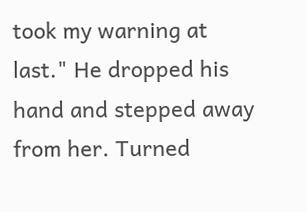took my warning at last." He dropped his hand and stepped away from her. Turned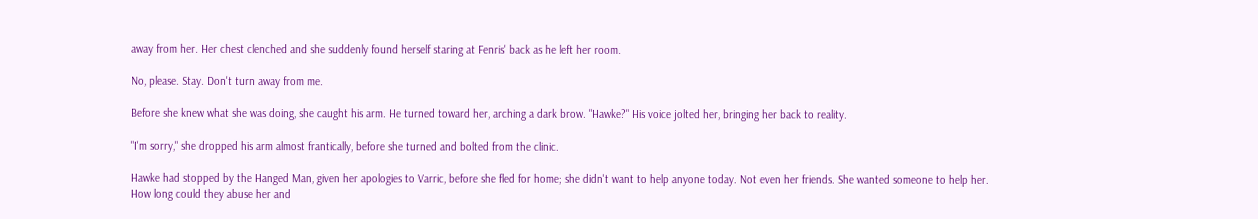away from her. Her chest clenched and she suddenly found herself staring at Fenris' back as he left her room.

No, please. Stay. Don't turn away from me.

Before she knew what she was doing, she caught his arm. He turned toward her, arching a dark brow. "Hawke?" His voice jolted her, bringing her back to reality.

"I'm sorry," she dropped his arm almost frantically, before she turned and bolted from the clinic.

Hawke had stopped by the Hanged Man, given her apologies to Varric, before she fled for home; she didn't want to help anyone today. Not even her friends. She wanted someone to help her. How long could they abuse her and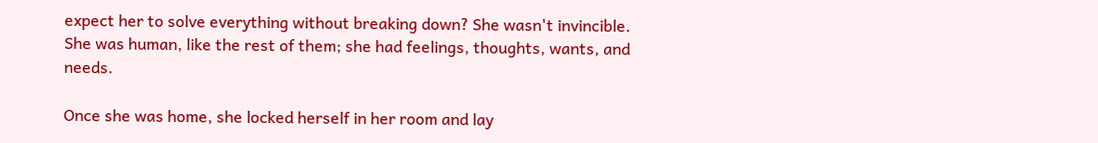expect her to solve everything without breaking down? She wasn't invincible. She was human, like the rest of them; she had feelings, thoughts, wants, and needs.

Once she was home, she locked herself in her room and lay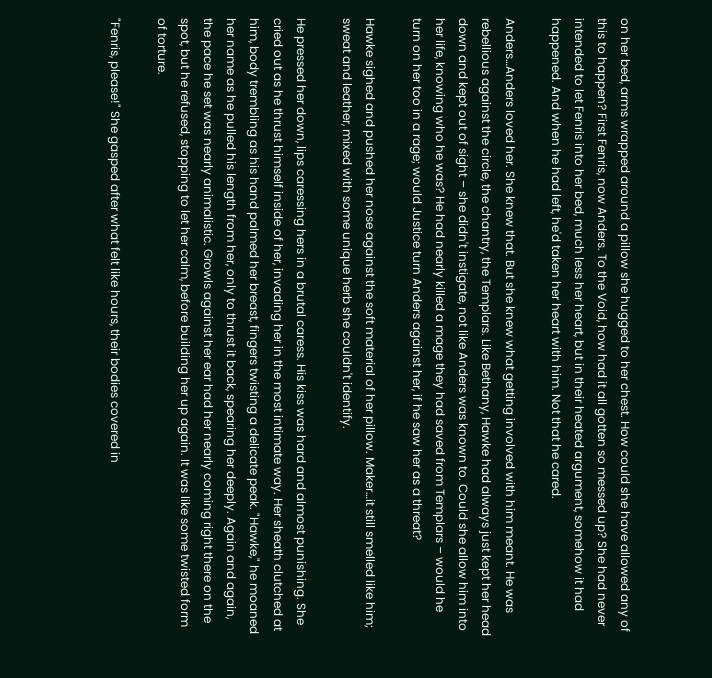on her bed, arms wrapped around a pillow she hugged to her chest. How could she have allowed any of this to happen? First Fenris, now Anders. To the Void, how had it all gotten so messed up? She had never intended to let Fenris into her bed, much less her heart, but in their heated argument, somehow it had happened. And when he had left, he'd taken her heart with him. Not that he cared.

Anders…Anders loved her. She knew that. But she knew what getting involved with him meant. He was rebellious against the circle, the chantry, the Templars. Like Bethany, Hawke had always just kept her head down and kept out of sight – she didn't instigate, not like Anders was known to. Could she allow him into her life, knowing who he was? He had nearly killed a mage they had saved from Templars – would he turn on her too in a rage; would Justice turn Anders against her, if he saw her as a threat?

Hawke sighed and pushed her nose against the soft material of her pillow. Maker…it still smelled like him; sweat and leather, mixed with some unique herb she couldn't identify.

He pressed her down, lips caressing hers in a brutal caress. His kiss was hard and almost punishing. She cried out as he thrust himself inside of her, invading her in the most intimate way. Her sheath clutched at him, body trembling as his hand palmed her breast, fingers twisting a delicate peak. "Hawke," he moaned her name as he pulled his length from her, only to thrust it back, spearing her deeply. Again and again, the pace he set was nearly animalistic. Growls against her ear had her nearly coming right there on the spot, but he refused, stopping to let her calm, before building her up again. It was like some twisted form of torture.

"Fenris, please!" She gasped after what felt like hours, their bodies covered in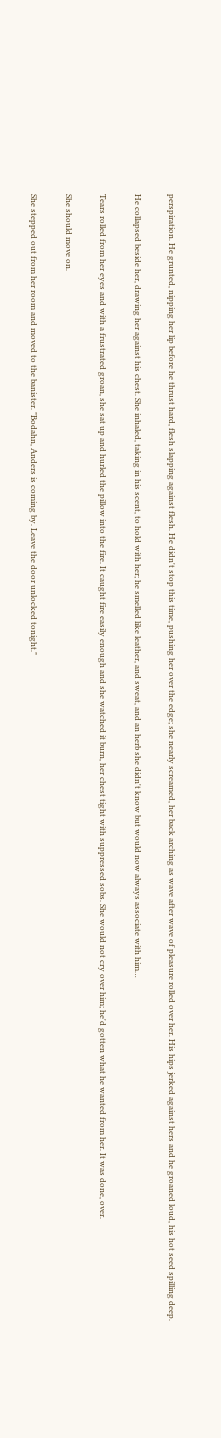perspiration. He grunted, nipping her lip before he thrust hard, flesh slapping against flesh. He didn't stop this time, pushing her over the edge; she nearly screamed, her back arching as wave after wave of pleasure rolled over her. His hips jerked against hers and he groaned loud, his hot seed spilling deep.

He collapsed beside her, drawing her against his chest. She inhaled, taking in his scent, to hold with her; he smelled like leather, and sweat, and an herb she didn't know but would now always associate with him…

Tears rolled from her eyes and with a frustrated groan, she sat up and hurled the pillow into the fire. It caught fire easily enough and she watched it burn, her chest tight with suppressed sobs. She would not cry over him; he'd gotten what he wanted from her. It was done, over.

She should move on.

She stepped out from her room and moved to the banister. "Bodahn, Anders is coming by. Leave the door unlocked tonight."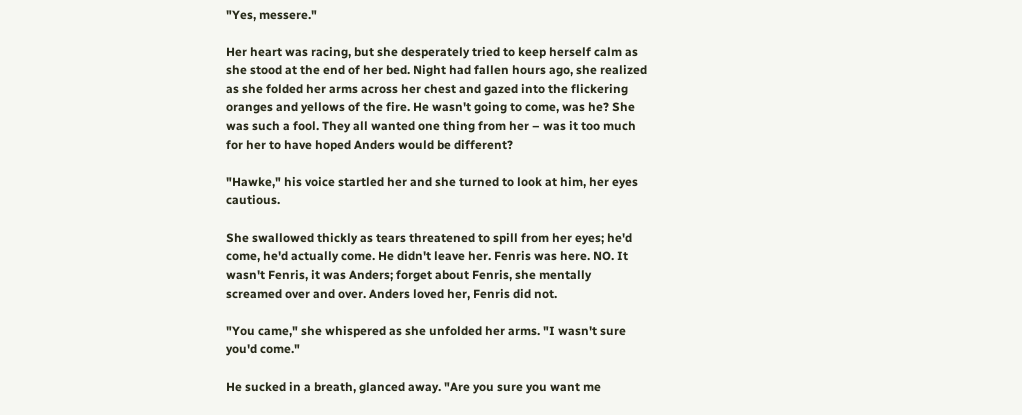"Yes, messere."

Her heart was racing, but she desperately tried to keep herself calm as she stood at the end of her bed. Night had fallen hours ago, she realized as she folded her arms across her chest and gazed into the flickering oranges and yellows of the fire. He wasn't going to come, was he? She was such a fool. They all wanted one thing from her – was it too much for her to have hoped Anders would be different?

"Hawke," his voice startled her and she turned to look at him, her eyes cautious.

She swallowed thickly as tears threatened to spill from her eyes; he'd come, he'd actually come. He didn't leave her. Fenris was here. NO. It wasn't Fenris, it was Anders; forget about Fenris, she mentally screamed over and over. Anders loved her, Fenris did not.

"You came," she whispered as she unfolded her arms. "I wasn't sure you'd come."

He sucked in a breath, glanced away. "Are you sure you want me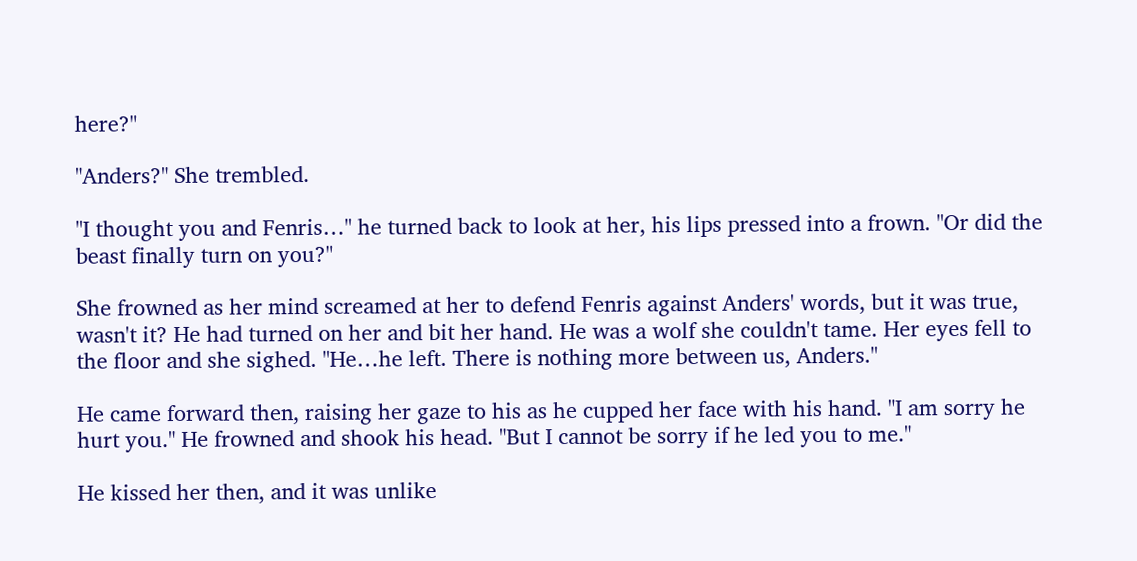here?"

"Anders?" She trembled.

"I thought you and Fenris…" he turned back to look at her, his lips pressed into a frown. "Or did the beast finally turn on you?"

She frowned as her mind screamed at her to defend Fenris against Anders' words, but it was true, wasn't it? He had turned on her and bit her hand. He was a wolf she couldn't tame. Her eyes fell to the floor and she sighed. "He…he left. There is nothing more between us, Anders."

He came forward then, raising her gaze to his as he cupped her face with his hand. "I am sorry he hurt you." He frowned and shook his head. "But I cannot be sorry if he led you to me."

He kissed her then, and it was unlike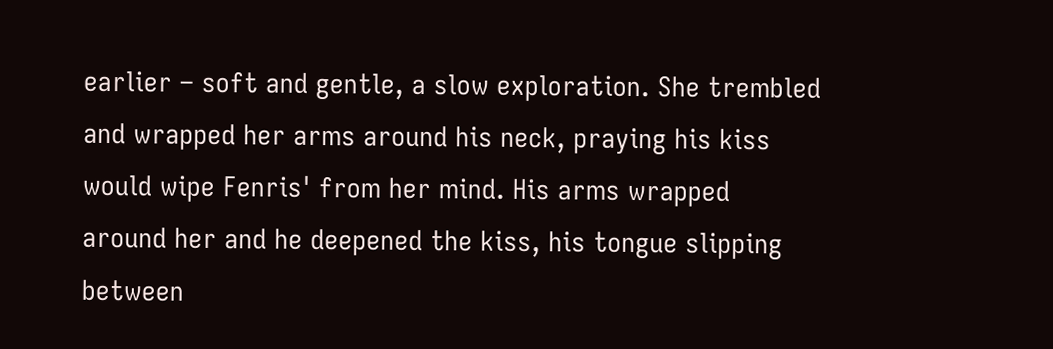earlier – soft and gentle, a slow exploration. She trembled and wrapped her arms around his neck, praying his kiss would wipe Fenris' from her mind. His arms wrapped around her and he deepened the kiss, his tongue slipping between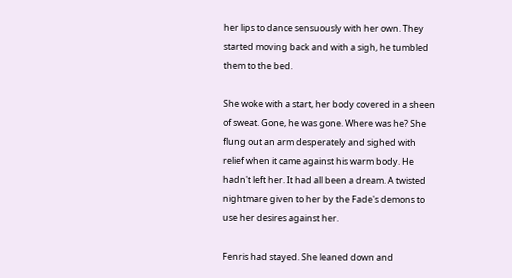her lips to dance sensuously with her own. They started moving back and with a sigh, he tumbled them to the bed.

She woke with a start, her body covered in a sheen of sweat. Gone, he was gone. Where was he? She flung out an arm desperately and sighed with relief when it came against his warm body. He hadn't left her. It had all been a dream. A twisted nightmare given to her by the Fade's demons to use her desires against her.

Fenris had stayed. She leaned down and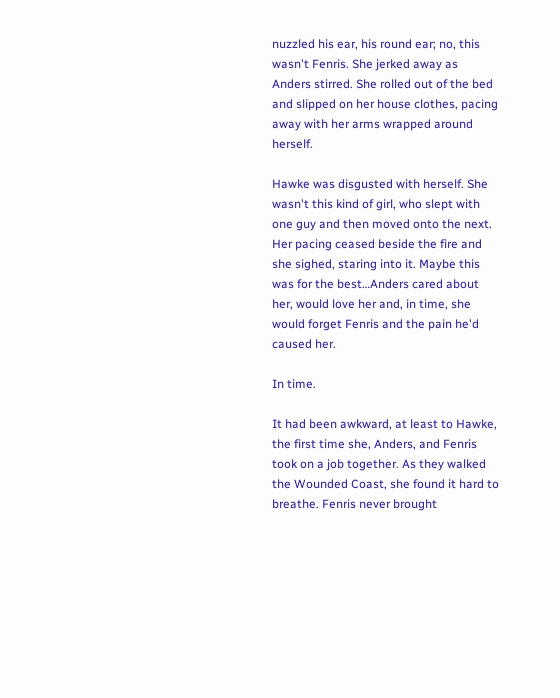nuzzled his ear, his round ear; no, this wasn't Fenris. She jerked away as Anders stirred. She rolled out of the bed and slipped on her house clothes, pacing away with her arms wrapped around herself.

Hawke was disgusted with herself. She wasn't this kind of girl, who slept with one guy and then moved onto the next. Her pacing ceased beside the fire and she sighed, staring into it. Maybe this was for the best…Anders cared about her, would love her and, in time, she would forget Fenris and the pain he'd caused her.

In time.

It had been awkward, at least to Hawke, the first time she, Anders, and Fenris took on a job together. As they walked the Wounded Coast, she found it hard to breathe. Fenris never brought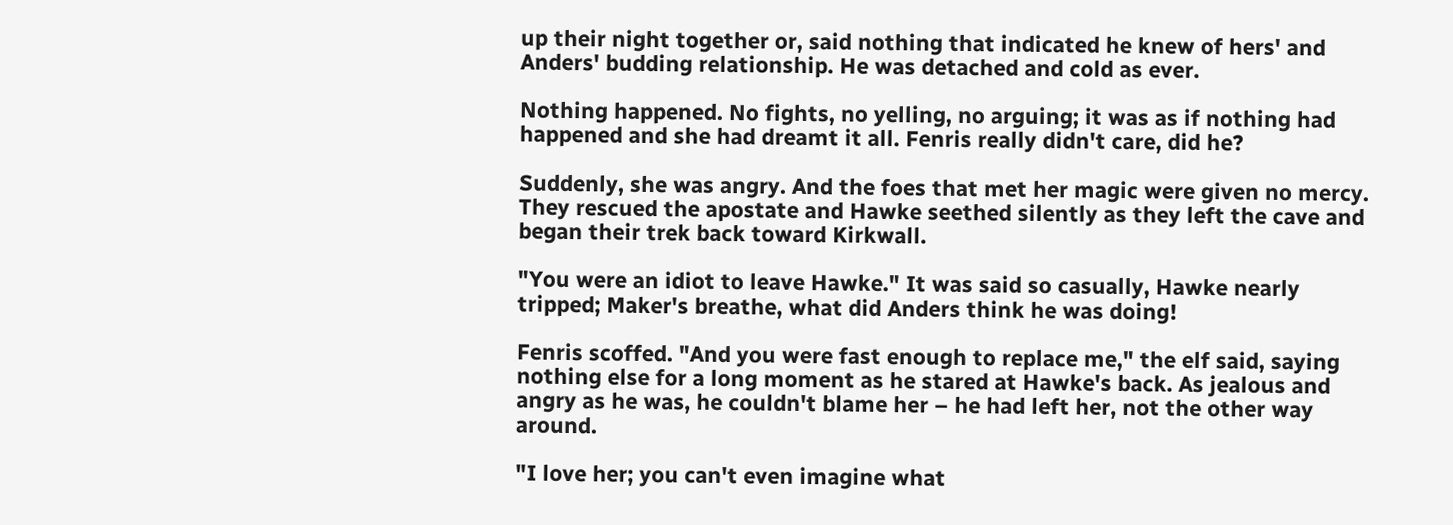up their night together or, said nothing that indicated he knew of hers' and Anders' budding relationship. He was detached and cold as ever.

Nothing happened. No fights, no yelling, no arguing; it was as if nothing had happened and she had dreamt it all. Fenris really didn't care, did he?

Suddenly, she was angry. And the foes that met her magic were given no mercy. They rescued the apostate and Hawke seethed silently as they left the cave and began their trek back toward Kirkwall.

"You were an idiot to leave Hawke." It was said so casually, Hawke nearly tripped; Maker's breathe, what did Anders think he was doing!

Fenris scoffed. "And you were fast enough to replace me," the elf said, saying nothing else for a long moment as he stared at Hawke's back. As jealous and angry as he was, he couldn't blame her – he had left her, not the other way around.

"I love her; you can't even imagine what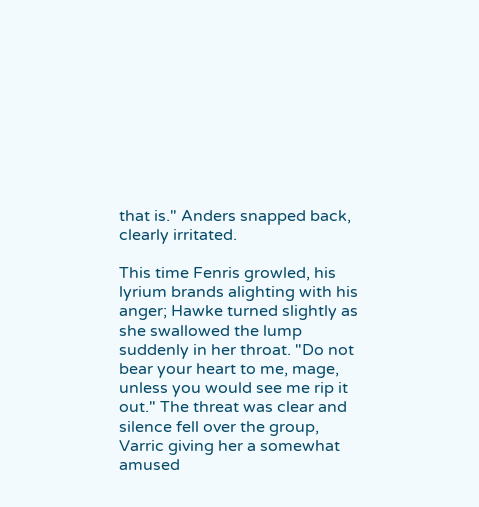that is." Anders snapped back, clearly irritated.

This time Fenris growled, his lyrium brands alighting with his anger; Hawke turned slightly as she swallowed the lump suddenly in her throat. "Do not bear your heart to me, mage, unless you would see me rip it out." The threat was clear and silence fell over the group, Varric giving her a somewhat amused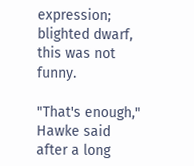expression; blighted dwarf, this was not funny.

"That's enough," Hawke said after a long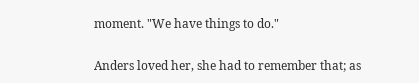moment. "We have things to do."

Anders loved her, she had to remember that; as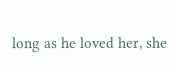long as he loved her, she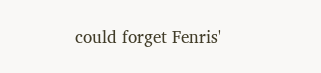could forget Fenris'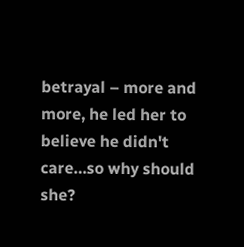betrayal – more and more, he led her to believe he didn't care…so why should she?